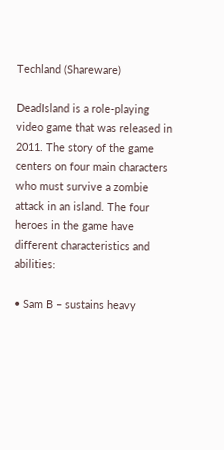Techland (Shareware)

DeadIsland is a role-playing video game that was released in 2011. The story of the game centers on four main characters who must survive a zombie attack in an island. The four heroes in the game have different characteristics and abilities:

• Sam B – sustains heavy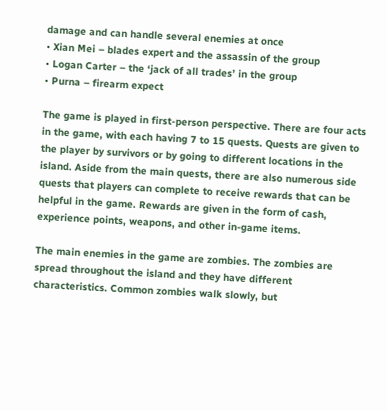damage and can handle several enemies at once
• Xian Mei – blades expert and the assassin of the group
• Logan Carter – the ‘jack of all trades’ in the group
• Purna – firearm expect

The game is played in first-person perspective. There are four acts in the game, with each having 7 to 15 quests. Quests are given to the player by survivors or by going to different locations in the island. Aside from the main quests, there are also numerous side quests that players can complete to receive rewards that can be helpful in the game. Rewards are given in the form of cash, experience points, weapons, and other in-game items.

The main enemies in the game are zombies. The zombies are spread throughout the island and they have different characteristics. Common zombies walk slowly, but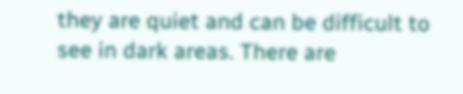they are quiet and can be difficult to see in dark areas. There are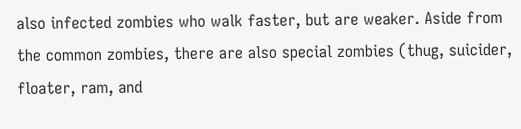also infected zombies who walk faster, but are weaker. Aside from the common zombies, there are also special zombies (thug, suicider, floater, ram, and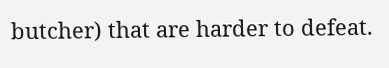butcher) that are harder to defeat.